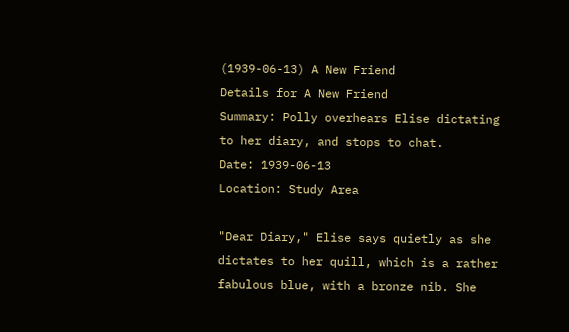(1939-06-13) A New Friend
Details for A New Friend
Summary: Polly overhears Elise dictating to her diary, and stops to chat.
Date: 1939-06-13
Location: Study Area

"Dear Diary," Elise says quietly as she dictates to her quill, which is a rather fabulous blue, with a bronze nib. She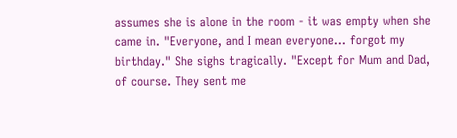assumes she is alone in the room - it was empty when she came in. "Everyone, and I mean everyone… forgot my birthday." She sighs tragically. "Except for Mum and Dad, of course. They sent me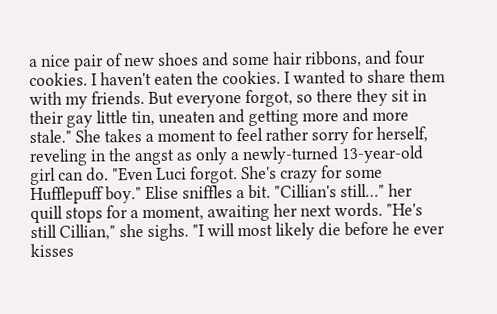a nice pair of new shoes and some hair ribbons, and four cookies. I haven't eaten the cookies. I wanted to share them with my friends. But everyone forgot, so there they sit in their gay little tin, uneaten and getting more and more stale." She takes a moment to feel rather sorry for herself, reveling in the angst as only a newly-turned 13-year-old girl can do. "Even Luci forgot. She's crazy for some Hufflepuff boy." Elise sniffles a bit. "Cillian's still…" her quill stops for a moment, awaiting her next words. "He's still Cillian," she sighs. "I will most likely die before he ever kisses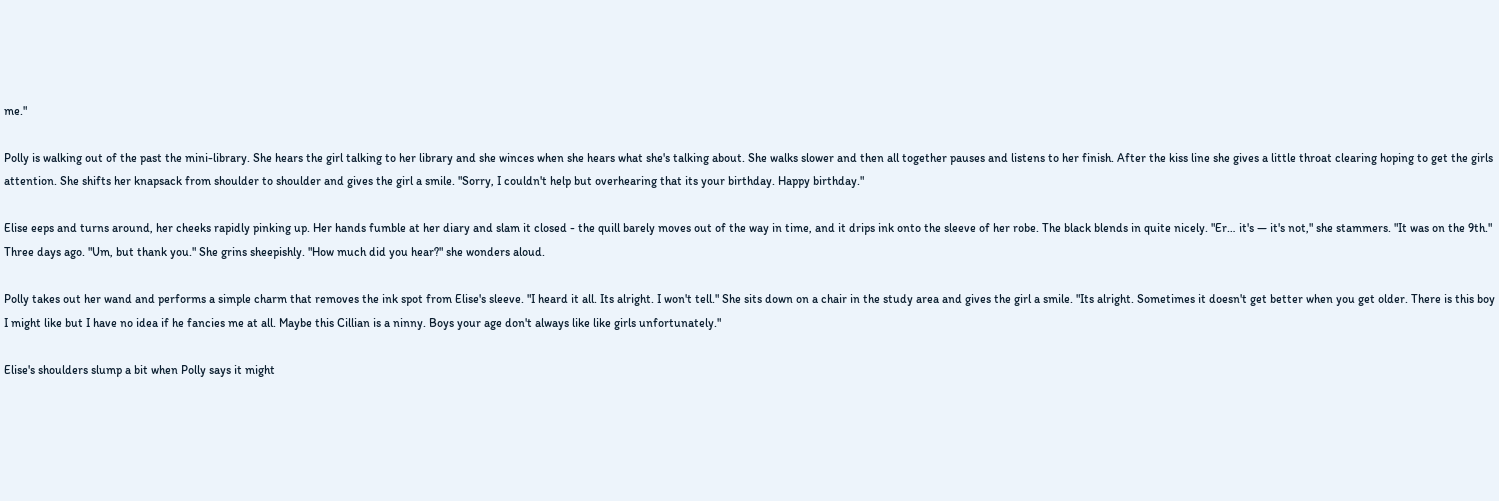me."

Polly is walking out of the past the mini-library. She hears the girl talking to her library and she winces when she hears what she's talking about. She walks slower and then all together pauses and listens to her finish. After the kiss line she gives a little throat clearing hoping to get the girls attention. She shifts her knapsack from shoulder to shoulder and gives the girl a smile. "Sorry, I couldn't help but overhearing that its your birthday. Happy birthday."

Elise eeps and turns around, her cheeks rapidly pinking up. Her hands fumble at her diary and slam it closed - the quill barely moves out of the way in time, and it drips ink onto the sleeve of her robe. The black blends in quite nicely. "Er… it's — it's not," she stammers. "It was on the 9th." Three days ago. "Um, but thank you." She grins sheepishly. "How much did you hear?" she wonders aloud.

Polly takes out her wand and performs a simple charm that removes the ink spot from Elise's sleeve. "I heard it all. Its alright. I won't tell." She sits down on a chair in the study area and gives the girl a smile. "Its alright. Sometimes it doesn't get better when you get older. There is this boy I might like but I have no idea if he fancies me at all. Maybe this Cillian is a ninny. Boys your age don't always like like girls unfortunately."

Elise's shoulders slump a bit when Polly says it might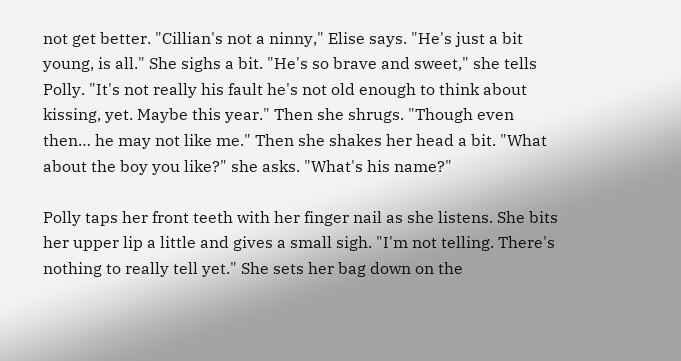not get better. "Cillian's not a ninny," Elise says. "He's just a bit young, is all." She sighs a bit. "He's so brave and sweet," she tells Polly. "It's not really his fault he's not old enough to think about kissing, yet. Maybe this year." Then she shrugs. "Though even then… he may not like me." Then she shakes her head a bit. "What about the boy you like?" she asks. "What's his name?"

Polly taps her front teeth with her finger nail as she listens. She bits her upper lip a little and gives a small sigh. "I'm not telling. There's nothing to really tell yet." She sets her bag down on the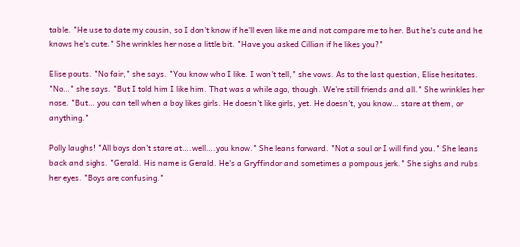table. "He use to date my cousin, so I don't know if he'll even like me and not compare me to her. But he's cute and he knows he's cute." She wrinkles her nose a little bit. "Have you asked Cillian if he likes you?"

Elise pouts. "No fair," she says. "You know who I like. I won't tell," she vows. As to the last question, Elise hesitates. "No…" she says. "But I told him I like him. That was a while ago, though. We're still friends and all." She wrinkles her nose. "But… you can tell when a boy likes girls. He doesn't like girls, yet. He doesn't, you know… stare at them, or anything."

Polly laughs! "All boys don't stare at….well….you know." She leans forward. "Not a soul or I will find you." She leans back and sighs. "Gerald. His name is Gerald. He's a Gryffindor and sometimes a pompous jerk." She sighs and rubs her eyes. "Boys are confusing."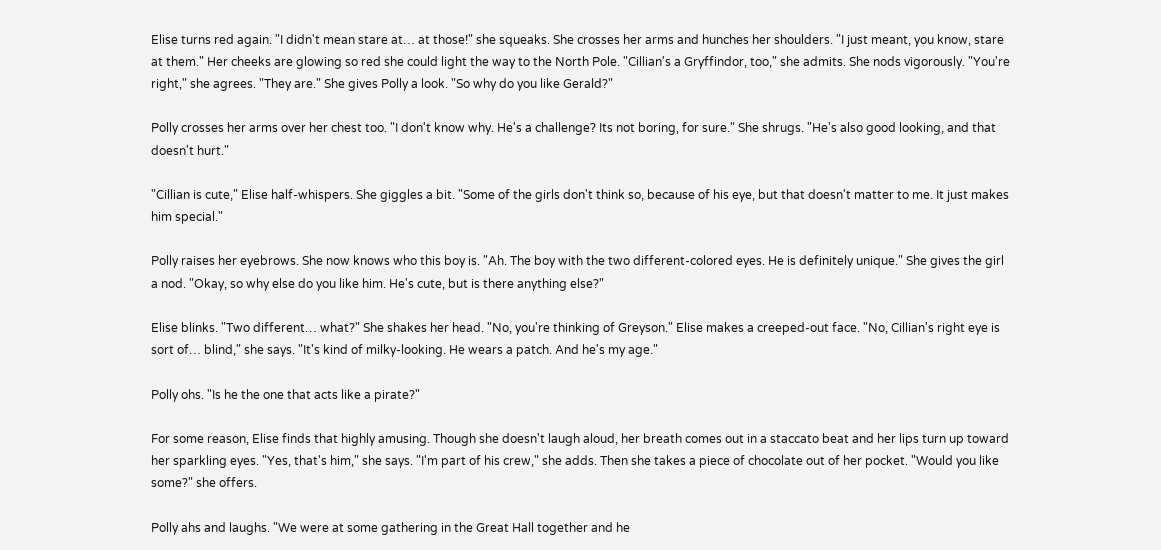Elise turns red again. "I didn't mean stare at… at those!" she squeaks. She crosses her arms and hunches her shoulders. "I just meant, you know, stare at them." Her cheeks are glowing so red she could light the way to the North Pole. "Cillian's a Gryffindor, too," she admits. She nods vigorously. "You're right," she agrees. "They are." She gives Polly a look. "So why do you like Gerald?"

Polly crosses her arms over her chest too. "I don't know why. He's a challenge? Its not boring, for sure." She shrugs. "He's also good looking, and that doesn't hurt."

"Cillian is cute," Elise half-whispers. She giggles a bit. "Some of the girls don't think so, because of his eye, but that doesn't matter to me. It just makes him special."

Polly raises her eyebrows. She now knows who this boy is. "Ah. The boy with the two different-colored eyes. He is definitely unique." She gives the girl a nod. "Okay, so why else do you like him. He's cute, but is there anything else?"

Elise blinks. "Two different… what?" She shakes her head. "No, you're thinking of Greyson." Elise makes a creeped-out face. "No, Cillian's right eye is sort of… blind," she says. "It's kind of milky-looking. He wears a patch. And he's my age."

Polly ohs. "Is he the one that acts like a pirate?"

For some reason, Elise finds that highly amusing. Though she doesn't laugh aloud, her breath comes out in a staccato beat and her lips turn up toward her sparkling eyes. "Yes, that's him," she says. "I'm part of his crew," she adds. Then she takes a piece of chocolate out of her pocket. "Would you like some?" she offers.

Polly ahs and laughs. "We were at some gathering in the Great Hall together and he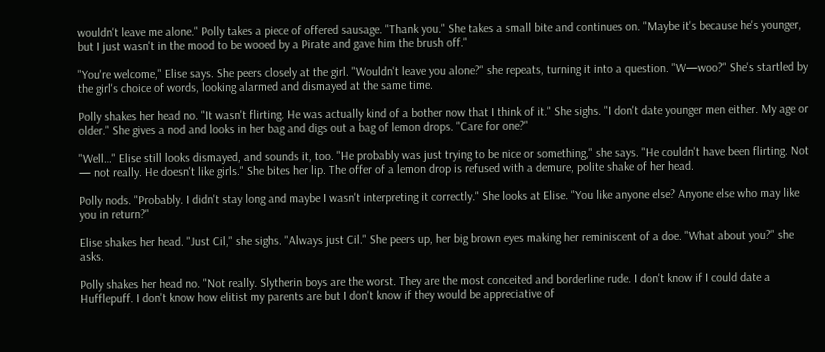wouldn't leave me alone." Polly takes a piece of offered sausage. "Thank you." She takes a small bite and continues on. "Maybe it's because he's younger, but I just wasn't in the mood to be wooed by a Pirate and gave him the brush off."

"You're welcome," Elise says. She peers closely at the girl. "Wouldn't leave you alone?" she repeats, turning it into a question. "W—woo?" She's startled by the girl's choice of words, looking alarmed and dismayed at the same time.

Polly shakes her head no. "It wasn't flirting. He was actually kind of a bother now that I think of it." She sighs. "I don't date younger men either. My age or older." She gives a nod and looks in her bag and digs out a bag of lemon drops. "Care for one?"

"Well…" Elise still looks dismayed, and sounds it, too. "He probably was just trying to be nice or something," she says. "He couldn't have been flirting. Not — not really. He doesn't like girls." She bites her lip. The offer of a lemon drop is refused with a demure, polite shake of her head.

Polly nods. "Probably. I didn't stay long and maybe I wasn't interpreting it correctly." She looks at Elise. "You like anyone else? Anyone else who may like you in return?"

Elise shakes her head. "Just Cil," she sighs. "Always just Cil." She peers up, her big brown eyes making her reminiscent of a doe. "What about you?" she asks.

Polly shakes her head no. "Not really. Slytherin boys are the worst. They are the most conceited and borderline rude. I don't know if I could date a Hufflepuff. I don't know how elitist my parents are but I don't know if they would be appreciative of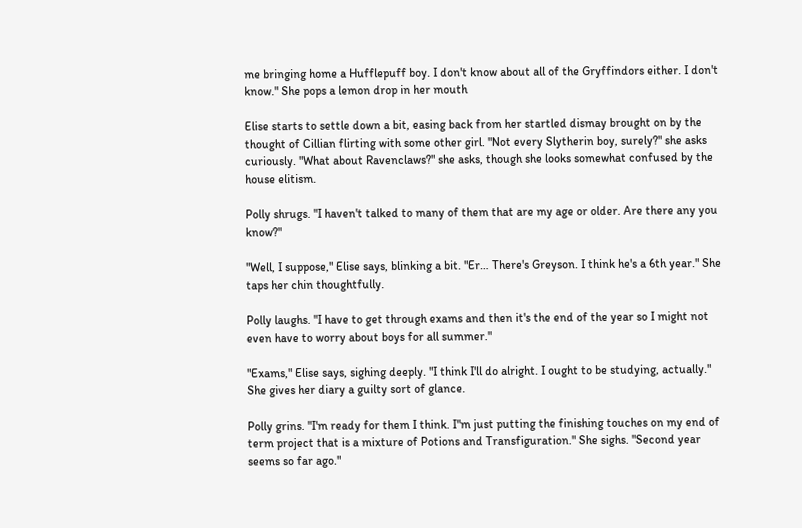me bringing home a Hufflepuff boy. I don't know about all of the Gryffindors either. I don't know." She pops a lemon drop in her mouth

Elise starts to settle down a bit, easing back from her startled dismay brought on by the thought of Cillian flirting with some other girl. "Not every Slytherin boy, surely?" she asks curiously. "What about Ravenclaws?" she asks, though she looks somewhat confused by the house elitism.

Polly shrugs. "I haven't talked to many of them that are my age or older. Are there any you know?"

"Well, I suppose," Elise says, blinking a bit. "Er… There's Greyson. I think he's a 6th year." She taps her chin thoughtfully.

Polly laughs. "I have to get through exams and then it's the end of the year so I might not even have to worry about boys for all summer."

"Exams," Elise says, sighing deeply. "I think I'll do alright. I ought to be studying, actually." She gives her diary a guilty sort of glance.

Polly grins. "I'm ready for them I think. I"m just putting the finishing touches on my end of term project that is a mixture of Potions and Transfiguration." She sighs. "Second year seems so far ago."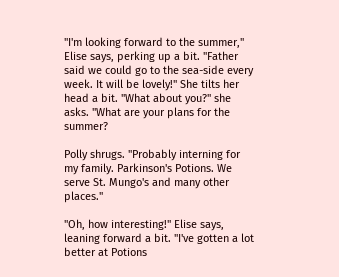"I'm looking forward to the summer," Elise says, perking up a bit. "Father said we could go to the sea-side every week. It will be lovely!" She tilts her head a bit. "What about you?" she asks. "What are your plans for the summer?

Polly shrugs. "Probably interning for my family. Parkinson's Potions. We serve St. Mungo's and many other places."

"Oh, how interesting!" Elise says, leaning forward a bit. "I've gotten a lot better at Potions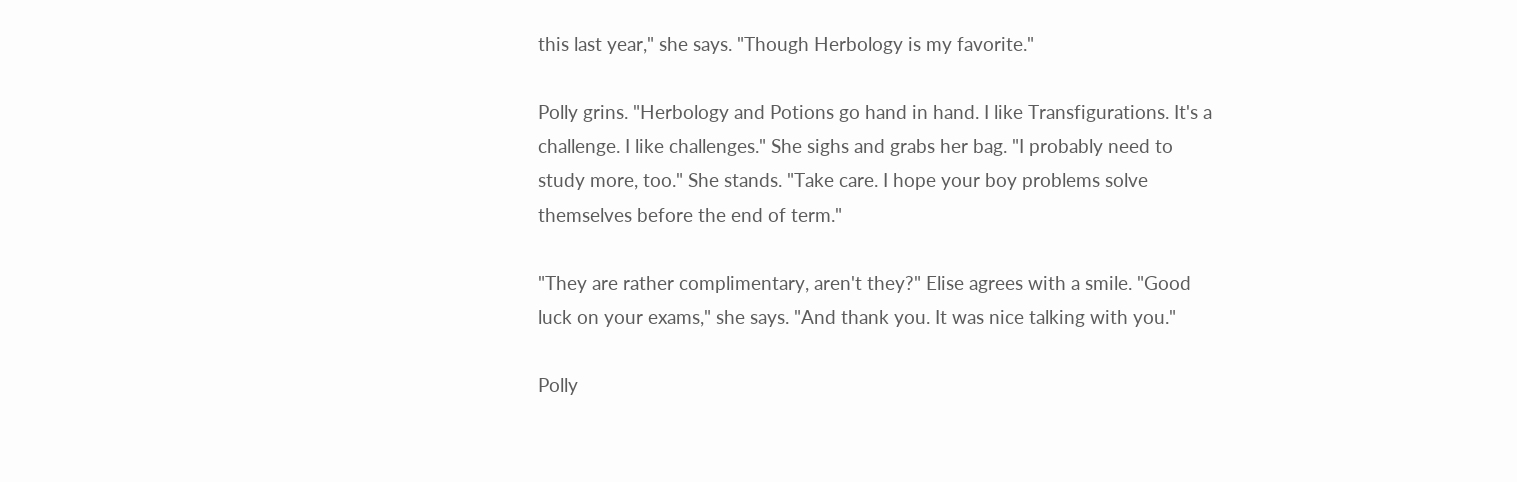this last year," she says. "Though Herbology is my favorite."

Polly grins. "Herbology and Potions go hand in hand. I like Transfigurations. It's a challenge. I like challenges." She sighs and grabs her bag. "I probably need to study more, too." She stands. "Take care. I hope your boy problems solve themselves before the end of term."

"They are rather complimentary, aren't they?" Elise agrees with a smile. "Good luck on your exams," she says. "And thank you. It was nice talking with you."

Polly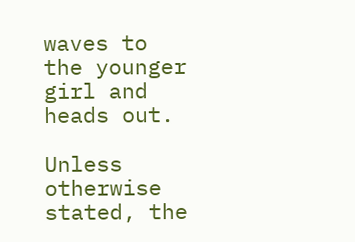waves to the younger girl and heads out.

Unless otherwise stated, the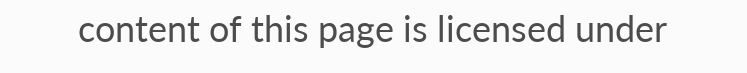content of this page is licensed under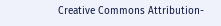Creative Commons Attribution-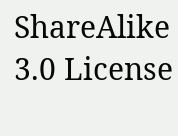ShareAlike 3.0 License